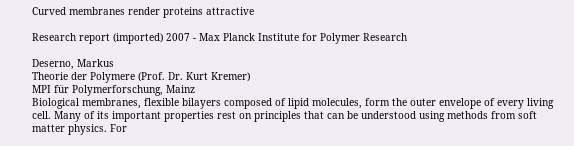Curved membranes render proteins attractive

Research report (imported) 2007 - Max Planck Institute for Polymer Research

Deserno, Markus
Theorie der Polymere (Prof. Dr. Kurt Kremer)
MPI für Polymerforschung, Mainz
Biological membranes, flexible bilayers composed of lipid molecules, form the outer envelope of every living cell. Many of its important properties rest on principles that can be understood using methods from soft matter physics. For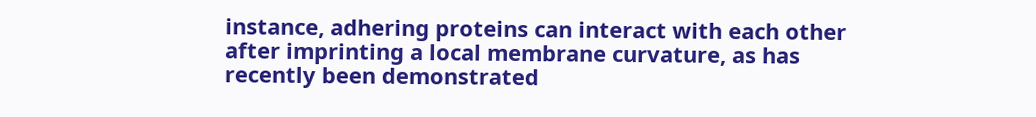instance, adhering proteins can interact with each other after imprinting a local membrane curvature, as has recently been demonstrated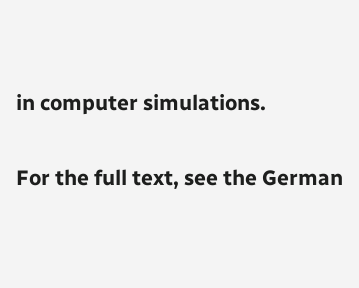in computer simulations.

For the full text, see the German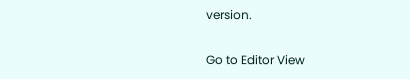version.

Go to Editor View